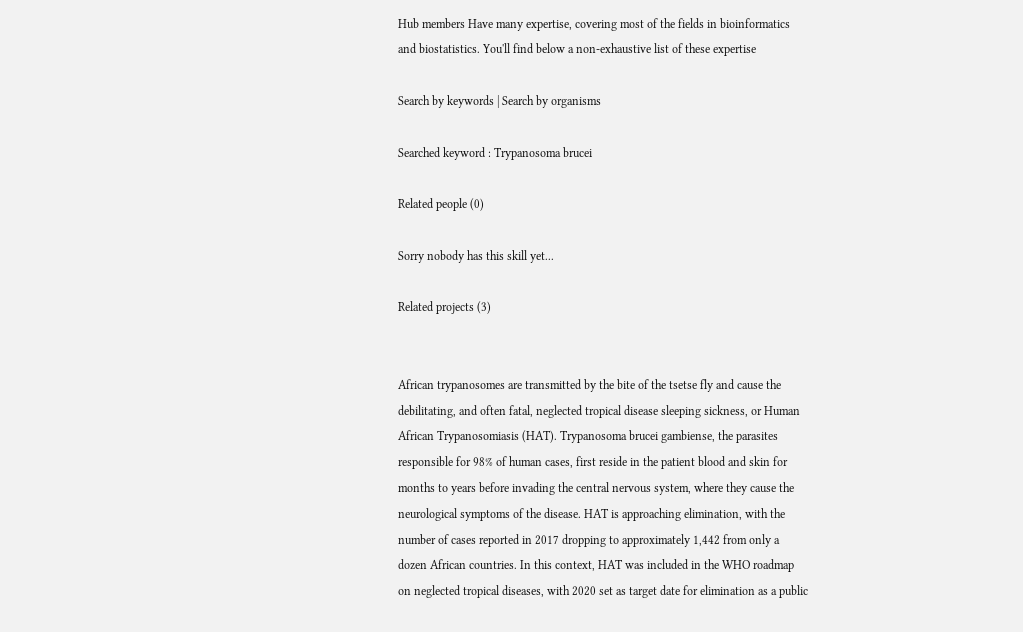Hub members Have many expertise, covering most of the fields in bioinformatics and biostatistics. You'll find below a non-exhaustive list of these expertise

Search by keywords | Search by organisms

Searched keyword : Trypanosoma brucei

Related people (0)

Sorry nobody has this skill yet...

Related projects (3)


African trypanosomes are transmitted by the bite of the tsetse fly and cause the debilitating, and often fatal, neglected tropical disease sleeping sickness, or Human African Trypanosomiasis (HAT). Trypanosoma brucei gambiense, the parasites responsible for 98% of human cases, first reside in the patient blood and skin for months to years before invading the central nervous system, where they cause the neurological symptoms of the disease. HAT is approaching elimination, with the number of cases reported in 2017 dropping to approximately 1,442 from only a dozen African countries. In this context, HAT was included in the WHO roadmap on neglected tropical diseases, with 2020 set as target date for elimination as a public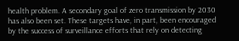health problem. A secondary goal of zero transmission by 2030 has also been set. These targets have, in part, been encouraged by the success of surveillance efforts that rely on detecting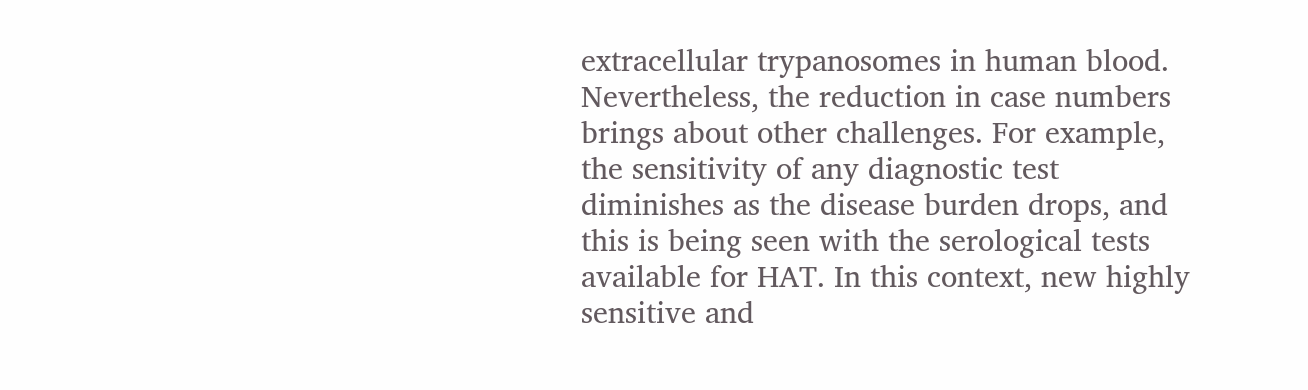extracellular trypanosomes in human blood. Nevertheless, the reduction in case numbers brings about other challenges. For example, the sensitivity of any diagnostic test diminishes as the disease burden drops, and this is being seen with the serological tests available for HAT. In this context, new highly sensitive and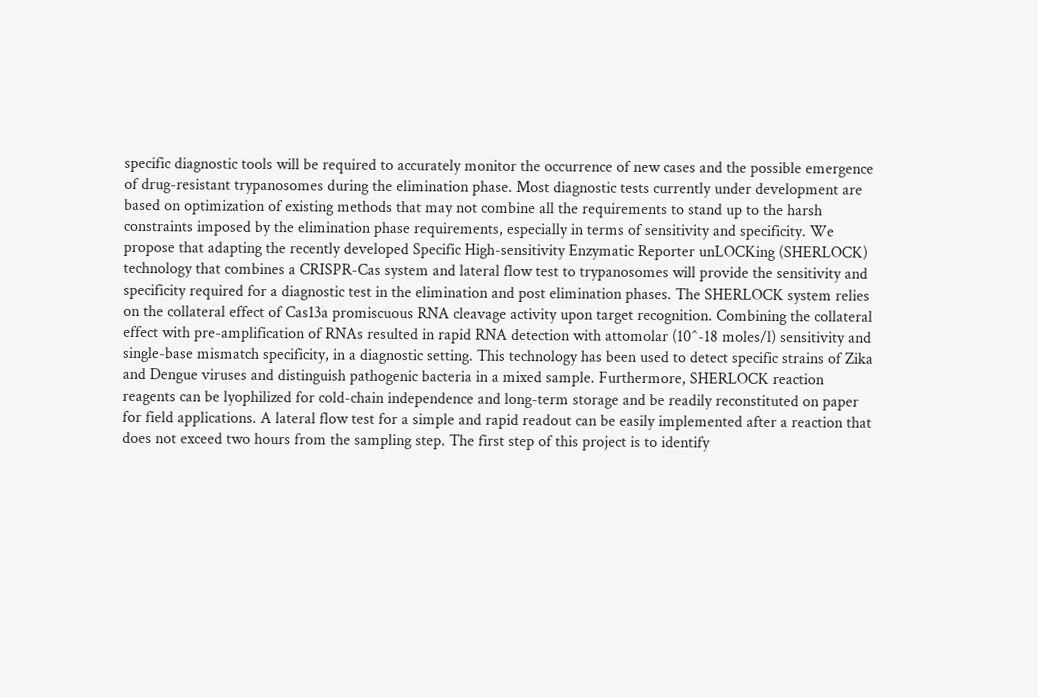specific diagnostic tools will be required to accurately monitor the occurrence of new cases and the possible emergence of drug-resistant trypanosomes during the elimination phase. Most diagnostic tests currently under development are based on optimization of existing methods that may not combine all the requirements to stand up to the harsh constraints imposed by the elimination phase requirements, especially in terms of sensitivity and specificity. We propose that adapting the recently developed Specific High-sensitivity Enzymatic Reporter unLOCKing (SHERLOCK) technology that combines a CRISPR-Cas system and lateral flow test to trypanosomes will provide the sensitivity and specificity required for a diagnostic test in the elimination and post elimination phases. The SHERLOCK system relies on the collateral effect of Cas13a promiscuous RNA cleavage activity upon target recognition. Combining the collateral effect with pre-amplification of RNAs resulted in rapid RNA detection with attomolar (10^-18 moles/l) sensitivity and single-base mismatch specificity, in a diagnostic setting. This technology has been used to detect specific strains of Zika and Dengue viruses and distinguish pathogenic bacteria in a mixed sample. Furthermore, SHERLOCK reaction reagents can be lyophilized for cold-chain independence and long-term storage and be readily reconstituted on paper for field applications. A lateral flow test for a simple and rapid readout can be easily implemented after a reaction that does not exceed two hours from the sampling step. The first step of this project is to identify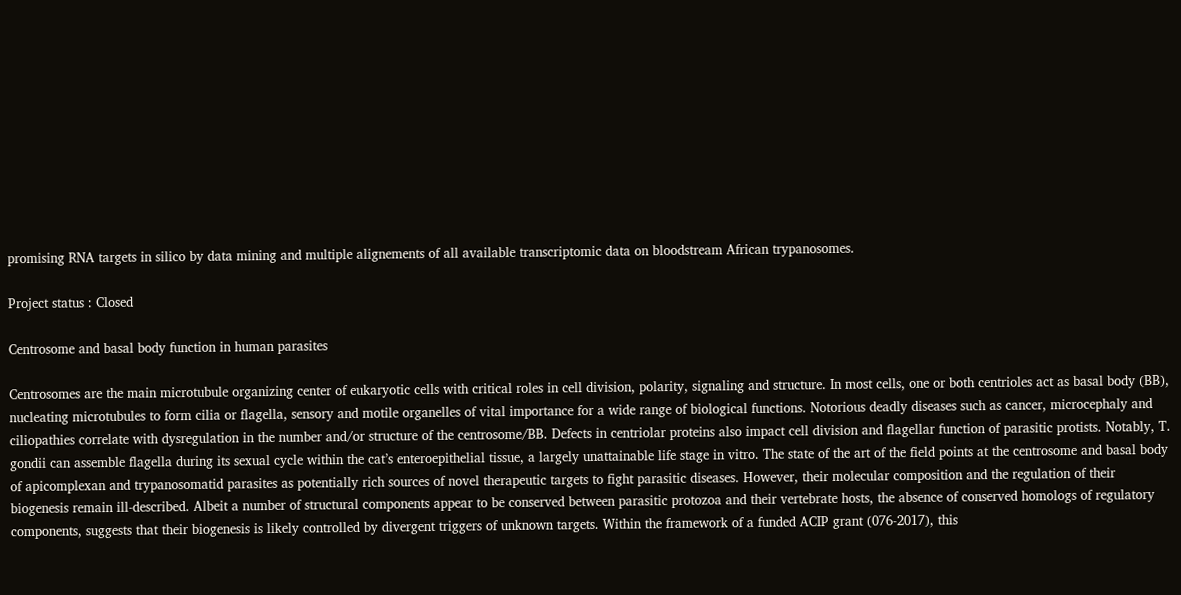promising RNA targets in silico by data mining and multiple alignements of all available transcriptomic data on bloodstream African trypanosomes.

Project status : Closed

Centrosome and basal body function in human parasites

Centrosomes are the main microtubule organizing center of eukaryotic cells with critical roles in cell division, polarity, signaling and structure. In most cells, one or both centrioles act as basal body (BB), nucleating microtubules to form cilia or flagella, sensory and motile organelles of vital importance for a wide range of biological functions. Notorious deadly diseases such as cancer, microcephaly and ciliopathies correlate with dysregulation in the number and/or structure of the centrosome/BB. Defects in centriolar proteins also impact cell division and flagellar function of parasitic protists. Notably, T. gondii can assemble flagella during its sexual cycle within the cat’s enteroepithelial tissue, a largely unattainable life stage in vitro. The state of the art of the field points at the centrosome and basal body of apicomplexan and trypanosomatid parasites as potentially rich sources of novel therapeutic targets to fight parasitic diseases. However, their molecular composition and the regulation of their biogenesis remain ill-described. Albeit a number of structural components appear to be conserved between parasitic protozoa and their vertebrate hosts, the absence of conserved homologs of regulatory components, suggests that their biogenesis is likely controlled by divergent triggers of unknown targets. Within the framework of a funded ACIP grant (076-2017), this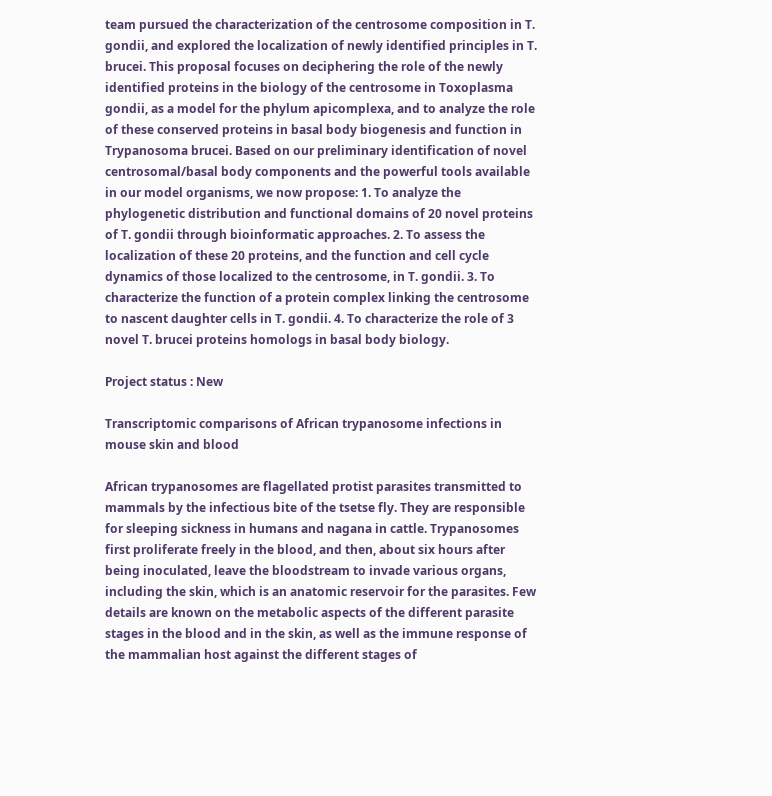team pursued the characterization of the centrosome composition in T. gondii, and explored the localization of newly identified principles in T. brucei. This proposal focuses on deciphering the role of the newly identified proteins in the biology of the centrosome in Toxoplasma gondii, as a model for the phylum apicomplexa, and to analyze the role of these conserved proteins in basal body biogenesis and function in Trypanosoma brucei. Based on our preliminary identification of novel centrosomal/basal body components and the powerful tools available in our model organisms, we now propose: 1. To analyze the phylogenetic distribution and functional domains of 20 novel proteins of T. gondii through bioinformatic approaches. 2. To assess the localization of these 20 proteins, and the function and cell cycle dynamics of those localized to the centrosome, in T. gondii. 3. To characterize the function of a protein complex linking the centrosome to nascent daughter cells in T. gondii. 4. To characterize the role of 3 novel T. brucei proteins homologs in basal body biology.

Project status : New

Transcriptomic comparisons of African trypanosome infections in mouse skin and blood

African trypanosomes are flagellated protist parasites transmitted to mammals by the infectious bite of the tsetse fly. They are responsible for sleeping sickness in humans and nagana in cattle. Trypanosomes first proliferate freely in the blood, and then, about six hours after being inoculated, leave the bloodstream to invade various organs, including the skin, which is an anatomic reservoir for the parasites. Few details are known on the metabolic aspects of the different parasite stages in the blood and in the skin, as well as the immune response of the mammalian host against the different stages of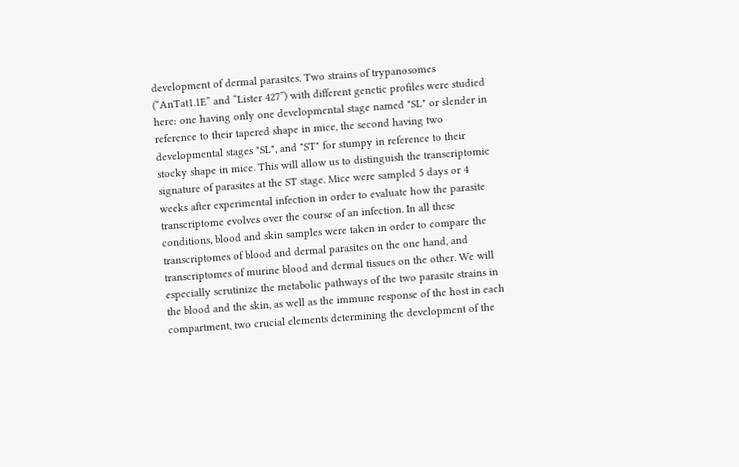development of dermal parasites. Two strains of trypanosomes (“AnTat1.1E” and “Lister 427”) with different genetic profiles were studied here: one having only one developmental stage named "SL" or slender in reference to their tapered shape in mice, the second having two developmental stages "SL", and "ST" for stumpy in reference to their stocky shape in mice. This will allow us to distinguish the transcriptomic signature of parasites at the ST stage. Mice were sampled 5 days or 4 weeks after experimental infection in order to evaluate how the parasite transcriptome evolves over the course of an infection. In all these conditions, blood and skin samples were taken in order to compare the transcriptomes of blood and dermal parasites on the one hand, and transcriptomes of murine blood and dermal tissues on the other. We will especially scrutinize the metabolic pathways of the two parasite strains in the blood and the skin, as well as the immune response of the host in each compartment, two crucial elements determining the development of the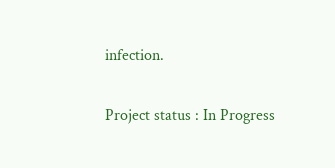infection.

Project status : In Progress